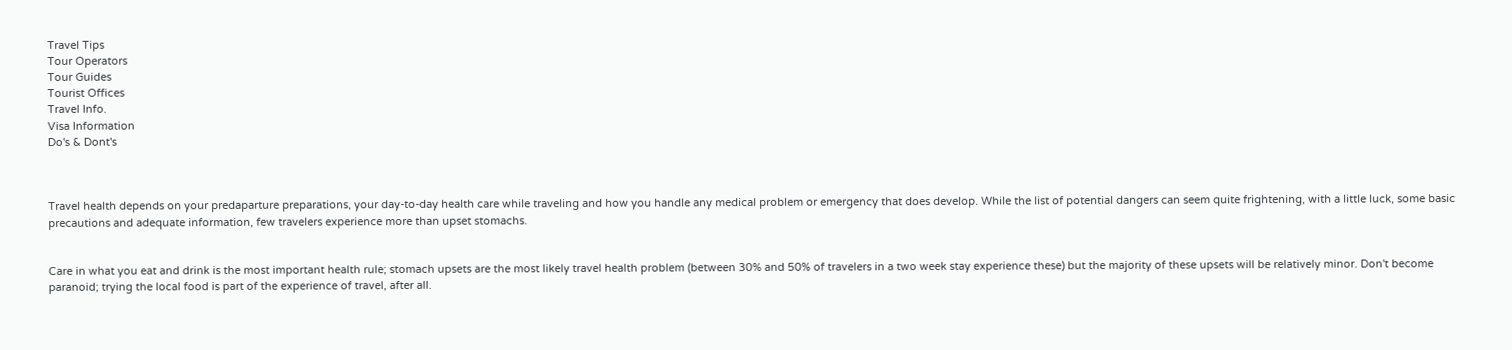Travel Tips
Tour Operators
Tour Guides
Tourist Offices
Travel Info.
Visa Information
Do's & Dont's



Travel health depends on your predaparture preparations, your day-to-day health care while traveling and how you handle any medical problem or emergency that does develop. While the list of potential dangers can seem quite frightening, with a little luck, some basic precautions and adequate information, few travelers experience more than upset stomachs.


Care in what you eat and drink is the most important health rule; stomach upsets are the most likely travel health problem (between 30% and 50% of travelers in a two week stay experience these) but the majority of these upsets will be relatively minor. Don't become paranoid; trying the local food is part of the experience of travel, after all.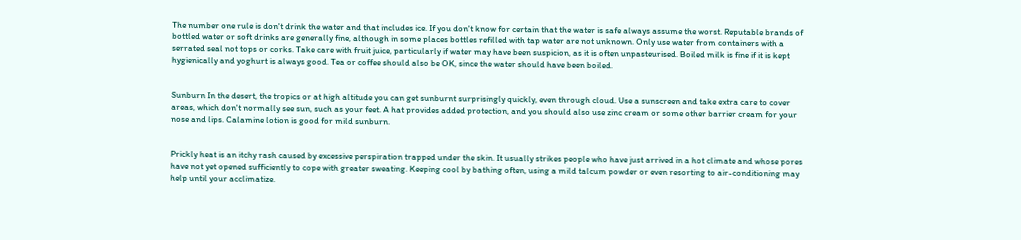The number one rule is don't drink the water and that includes ice. If you don't know for certain that the water is safe always assume the worst. Reputable brands of bottled water or soft drinks are generally fine, although in some places bottles refilled with tap water are not unknown. Only use water from containers with a serrated seal not tops or corks. Take care with fruit juice, particularly if water may have been suspicion, as it is often unpasteurised. Boiled milk is fine if it is kept hygienically and yoghurt is always good. Tea or coffee should also be OK, since the water should have been boiled.


Sunburn In the desert, the tropics or at high altitude you can get sunburnt surprisingly quickly, even through cloud. Use a sunscreen and take extra care to cover areas, which don't normally see sun, such as your feet. A hat provides added protection, and you should also use zinc cream or some other barrier cream for your nose and lips. Calamine lotion is good for mild sunburn.


Prickly heat is an itchy rash caused by excessive perspiration trapped under the skin. It usually strikes people who have just arrived in a hot climate and whose pores have not yet opened sufficiently to cope with greater sweating. Keeping cool by bathing often, using a mild talcum powder or even resorting to air-conditioning may help until your acclimatize.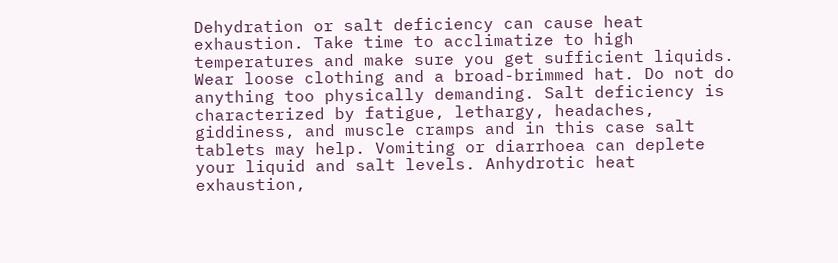Dehydration or salt deficiency can cause heat exhaustion. Take time to acclimatize to high temperatures and make sure you get sufficient liquids. Wear loose clothing and a broad-brimmed hat. Do not do anything too physically demanding. Salt deficiency is characterized by fatigue, lethargy, headaches, giddiness, and muscle cramps and in this case salt tablets may help. Vomiting or diarrhoea can deplete your liquid and salt levels. Anhydrotic heat exhaustion,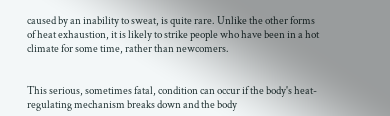caused by an inability to sweat, is quite rare. Unlike the other forms of heat exhaustion, it is likely to strike people who have been in a hot climate for some time, rather than newcomers.


This serious, sometimes fatal, condition can occur if the body's heat-regulating mechanism breaks down and the body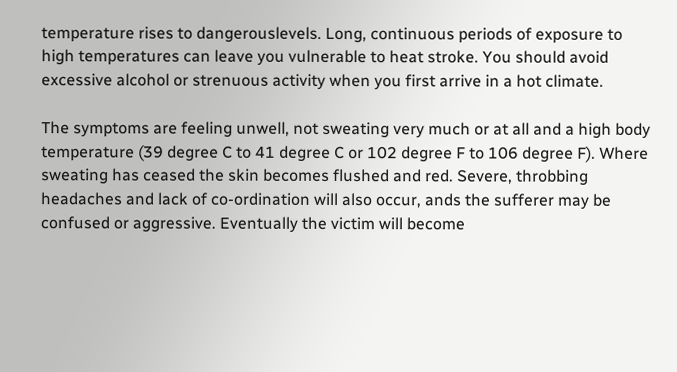temperature rises to dangerouslevels. Long, continuous periods of exposure to high temperatures can leave you vulnerable to heat stroke. You should avoid excessive alcohol or strenuous activity when you first arrive in a hot climate.

The symptoms are feeling unwell, not sweating very much or at all and a high body temperature (39 degree C to 41 degree C or 102 degree F to 106 degree F). Where sweating has ceased the skin becomes flushed and red. Severe, throbbing headaches and lack of co-ordination will also occur, ands the sufferer may be confused or aggressive. Eventually the victim will become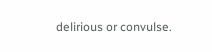delirious or convulse.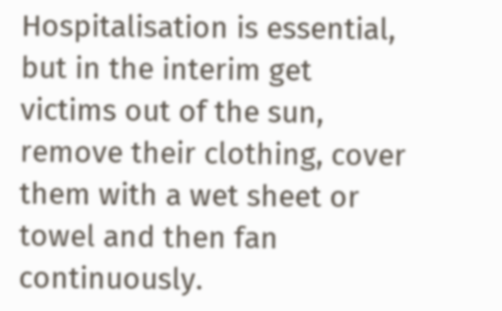Hospitalisation is essential, but in the interim get victims out of the sun, remove their clothing, cover them with a wet sheet or towel and then fan continuously.